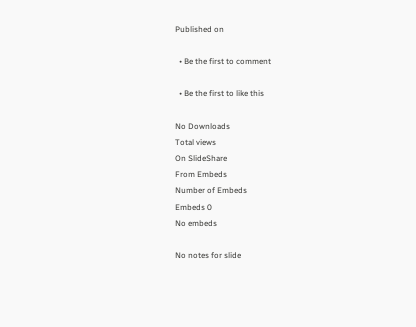Published on

  • Be the first to comment

  • Be the first to like this

No Downloads
Total views
On SlideShare
From Embeds
Number of Embeds
Embeds 0
No embeds

No notes for slide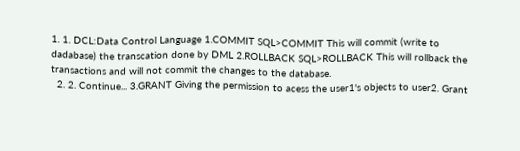1. 1. DCL:Data Control Language 1.COMMIT SQL>COMMIT This will commit (write to dadabase) the transcation done by DML 2.ROLLBACK SQL>ROLLBACK This will rollback the transactions and will not commit the changes to the database.
  2. 2. Continue... 3.GRANT Giving the permission to acess the user1's objects to user2. Grant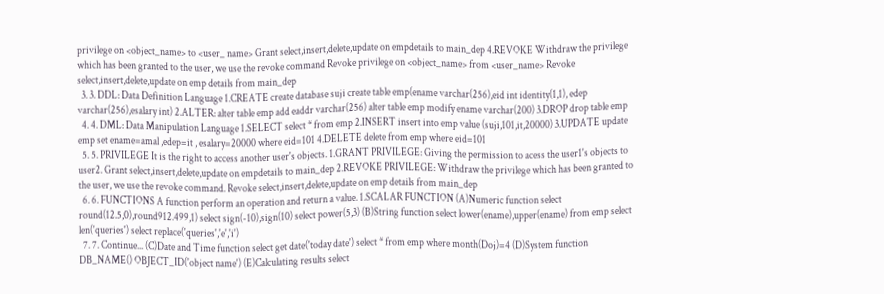privilege on <object_name> to <user_ name> Grant select,insert,delete,update on empdetails to main_dep 4.REVOKE Withdraw the privilege which has been granted to the user, we use the revoke command Revoke privilege on <object_name> from <user_name> Revoke select,insert,delete,update on emp details from main_dep
  3. 3. DDL: Data Definition Language 1.CREATE create database suji create table emp(ename varchar(256),eid int identity(1,1), edep varchar(256),esalary int) 2.ALTER: alter table emp add eaddr varchar(256) alter table emp modify ename varchar(200) 3.DROP drop table emp
  4. 4. DML: Data Manipulation Language 1.SELECT select * from emp 2.INSERT insert into emp value (suji,101,it,20000) 3.UPDATE update emp set ename=amal ,edep=it , esalary=20000 where eid=101 4.DELETE delete from emp where eid=101
  5. 5. PRIVILEGE It is the right to access another user's objects. 1.GRANT PRIVILEGE: Giving the permission to acess the user1's objects to user2. Grant select,insert,delete,update on empdetails to main_dep 2.REVOKE PRIVILEGE: Withdraw the privilege which has been granted to the user, we use the revoke command. Revoke select,insert,delete,update on emp details from main_dep
  6. 6. FUNCTIONS A function perform an operation and return a value. 1.SCALAR FUNCTION (A)Numeric function select round(12.5,0),round912.499,1) select sign(-10),sign(10) select power(5,3) (B)String function select lower(ename),upper(ename) from emp select len('queries') select replace('queries','e','i')
  7. 7. Continue... (C)Date and Time function select get date('today date') select * from emp where month(Doj)=4 (D)System function DB_NAME() OBJECT_ID('object name') (E)Calculating results select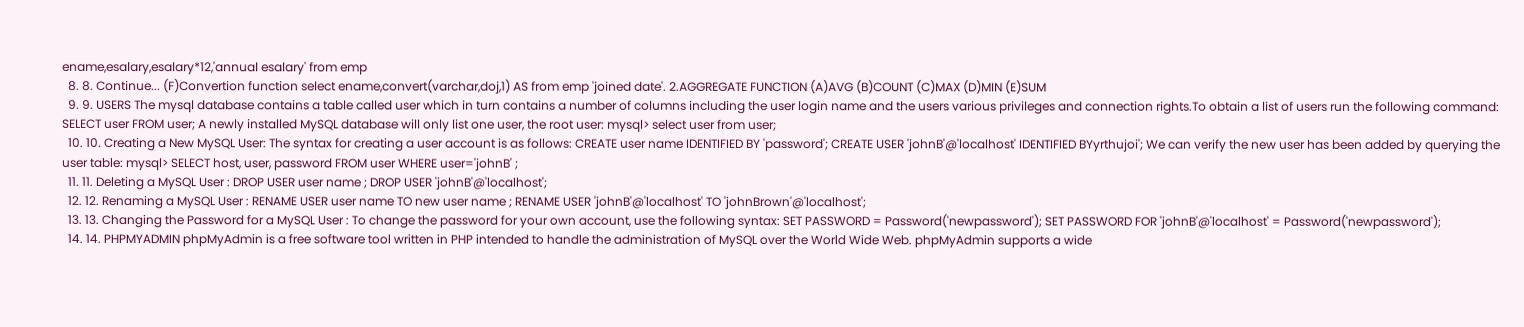ename,esalary,esalary*12,'annual esalary' from emp
  8. 8. Continue... (F)Convertion function select ename,convert(varchar,doj,1) AS from emp 'joined date'. 2.AGGREGATE FUNCTION (A)AVG (B)COUNT (C)MAX (D)MIN (E)SUM
  9. 9. USERS The mysql database contains a table called user which in turn contains a number of columns including the user login name and the users various privileges and connection rights.To obtain a list of users run the following command: SELECT user FROM user; A newly installed MySQL database will only list one user, the root user: mysql> select user from user;
  10. 10. Creating a New MySQL User: The syntax for creating a user account is as follows: CREATE user name IDENTIFIED BY 'password'; CREATE USER 'johnB'@'localhost' IDENTIFIED BYyrthujoi'; We can verify the new user has been added by querying the user table: mysql> SELECT host, user, password FROM user WHERE user='johnB' ;
  11. 11. Deleting a MySQL User : DROP USER user name ; DROP USER 'johnB'@'localhost';
  12. 12. Renaming a MySQL User : RENAME USER user name TO new user name ; RENAME USER 'johnB'@'localhost' TO 'johnBrown'@'localhost';
  13. 13. Changing the Password for a MySQL User : To change the password for your own account, use the following syntax: SET PASSWORD = Password('newpassword'); SET PASSWORD FOR 'johnB'@'localhost' = Password('newpassword');
  14. 14. PHPMYADMIN phpMyAdmin is a free software tool written in PHP intended to handle the administration of MySQL over the World Wide Web. phpMyAdmin supports a wide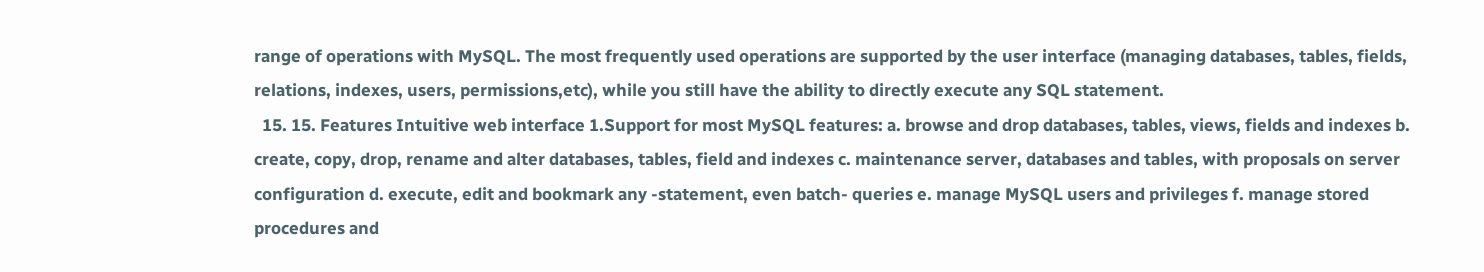range of operations with MySQL. The most frequently used operations are supported by the user interface (managing databases, tables, fields, relations, indexes, users, permissions,etc), while you still have the ability to directly execute any SQL statement.
  15. 15. Features Intuitive web interface 1.Support for most MySQL features: a. browse and drop databases, tables, views, fields and indexes b. create, copy, drop, rename and alter databases, tables, field and indexes c. maintenance server, databases and tables, with proposals on server configuration d. execute, edit and bookmark any -statement, even batch- queries e. manage MySQL users and privileges f. manage stored procedures and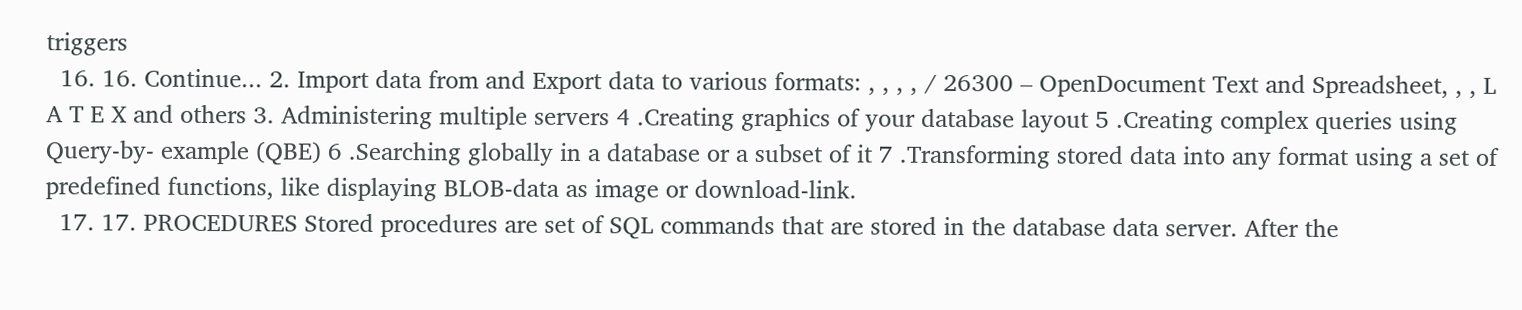triggers
  16. 16. Continue... 2. Import data from and Export data to various formats: , , , , / 26300 – OpenDocument Text and Spreadsheet, , , L A T E X and others 3. Administering multiple servers 4 .Creating graphics of your database layout 5 .Creating complex queries using Query-by- example (QBE) 6 .Searching globally in a database or a subset of it 7 .Transforming stored data into any format using a set of predefined functions, like displaying BLOB-data as image or download-link.
  17. 17. PROCEDURES Stored procedures are set of SQL commands that are stored in the database data server. After the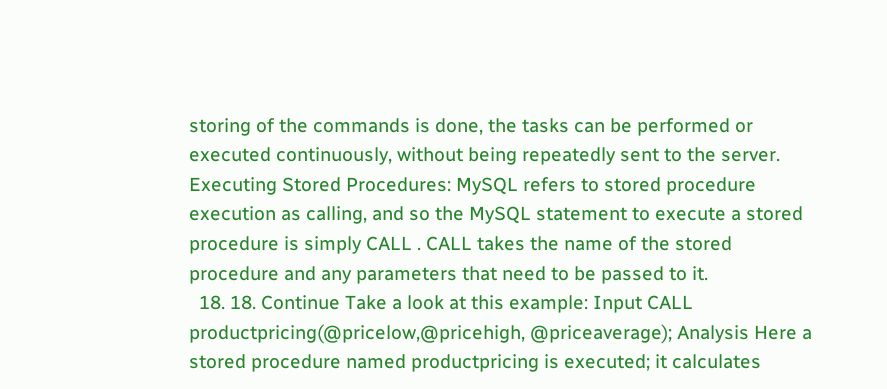storing of the commands is done, the tasks can be performed or executed continuously, without being repeatedly sent to the server. Executing Stored Procedures: MySQL refers to stored procedure execution as calling, and so the MySQL statement to execute a stored procedure is simply CALL . CALL takes the name of the stored procedure and any parameters that need to be passed to it.
  18. 18. Continue Take a look at this example: Input CALL productpricing(@pricelow,@pricehigh, @priceaverage); Analysis Here a stored procedure named productpricing is executed; it calculates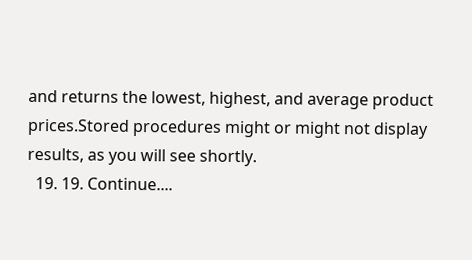and returns the lowest, highest, and average product prices.Stored procedures might or might not display results, as you will see shortly.
  19. 19. Continue....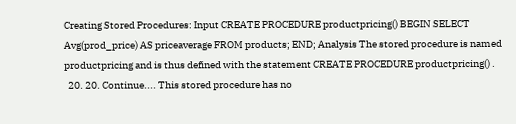Creating Stored Procedures: Input CREATE PROCEDURE productpricing() BEGIN SELECT Avg(prod_price) AS priceaverage FROM products; END; Analysis The stored procedure is named productpricing and is thus defined with the statement CREATE PROCEDURE productpricing() .
  20. 20. Continue.... This stored procedure has no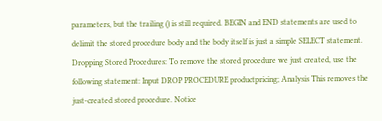parameters, but the trailing () is still required. BEGIN and END statements are used to delimit the stored procedure body and the body itself is just a simple SELECT statement. Dropping Stored Procedures: To remove the stored procedure we just created, use the following statement: Input DROP PROCEDURE productpricing; Analysis This removes the just-created stored procedure. Notice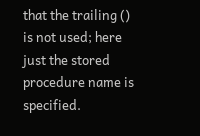that the trailing () is not used; here just the stored procedure name is specified.